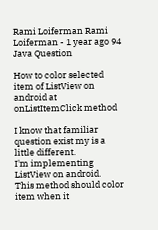Rami Loiferman Rami Loiferman - 1 year ago 94
Java Question

How to color selected item of ListView on android at onListItemClick method

I know that familiar question exist my is a little different.
I'm implementing ListView on android.
This method should color item when it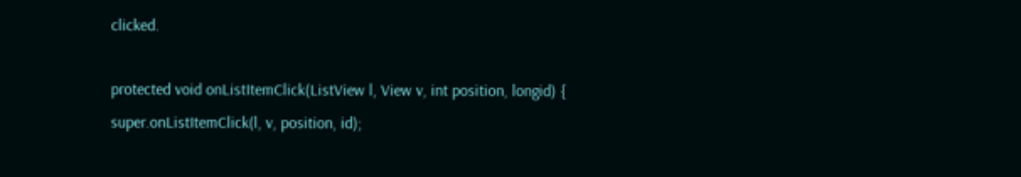clicked.

protected void onListItemClick(ListView l, View v, int position, longid) {
super.onListItemClick(l, v, position, id);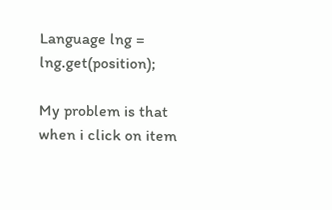Language lng = lng.get(position);

My problem is that when i click on item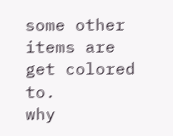some other items are get colored to.
why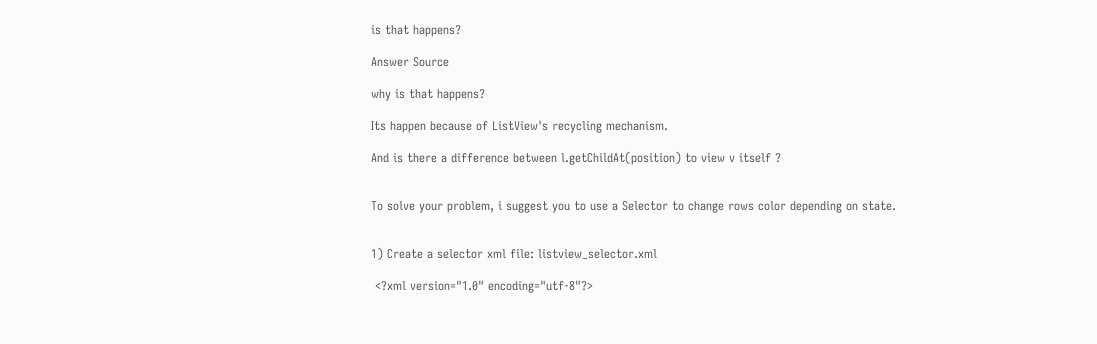is that happens?

Answer Source

why is that happens?

Its happen because of ListView's recycling mechanism.

And is there a difference between l.getChildAt(position) to view v itself ?


To solve your problem, i suggest you to use a Selector to change rows color depending on state.


1) Create a selector xml file: listview_selector.xml

 <?xml version="1.0" encoding="utf-8"?>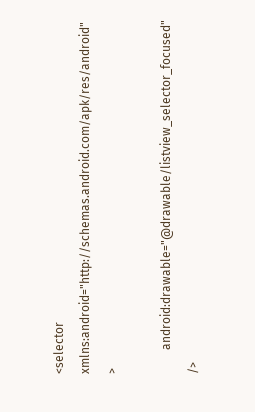<selector xmlns:android="http://schemas.android.com/apk/res/android" >

        android:drawable="@drawable/listview_selector_focused" />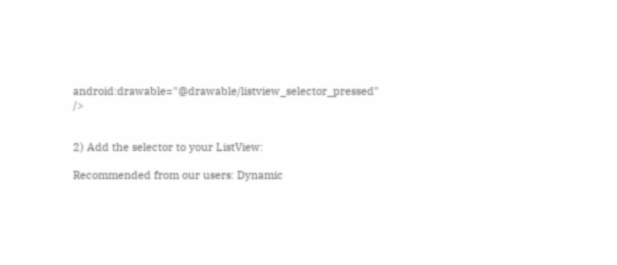android:drawable="@drawable/listview_selector_pressed" />


2) Add the selector to your ListView:

Recommended from our users: Dynamic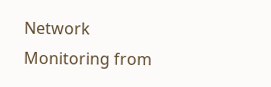Network Monitoring from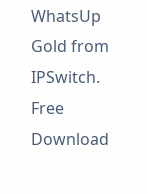WhatsUp Gold from IPSwitch. Free Download